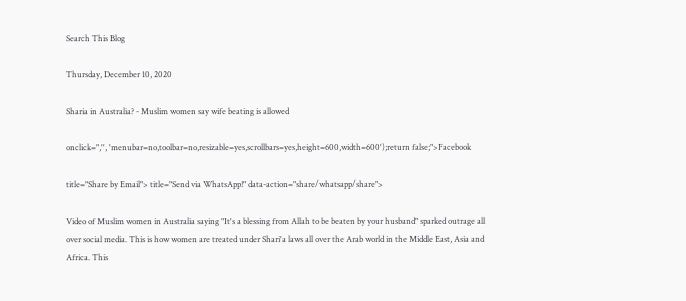Search This Blog

Thursday, December 10, 2020

Sharia in Australia? - Muslim women say wife beating is allowed

onclick=",'', 'menubar=no,toolbar=no,resizable=yes,scrollbars=yes,height=600,width=600');return false;">Facebook

title="Share by Email"> title="Send via WhatsApp!" data-action="share/whatsapp/share">

Video of Muslim women in Australia saying "It's a blessing from Allah to be beaten by your husband" sparked outrage all over social media. This is how women are treated under Shari'a laws all over the Arab world in the Middle East, Asia and Africa. This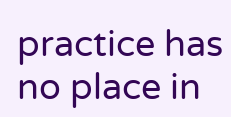practice has no place in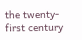the twenty-first century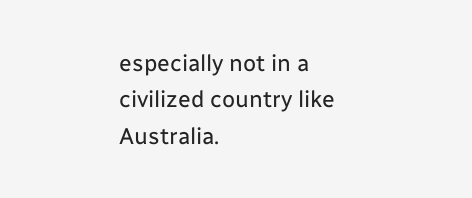especially not in a civilized country like Australia.